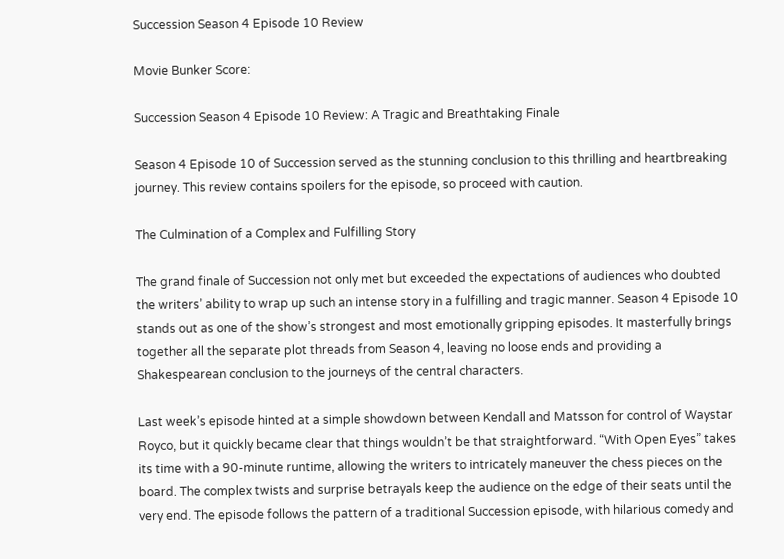Succession Season 4 Episode 10 Review

Movie Bunker Score:

Succession Season 4 Episode 10 Review: A Tragic and Breathtaking Finale

Season 4 Episode 10 of Succession served as the stunning conclusion to this thrilling and heartbreaking journey. This review contains spoilers for the episode, so proceed with caution.

The Culmination of a Complex and Fulfilling Story

The grand finale of Succession not only met but exceeded the expectations of audiences who doubted the writers’ ability to wrap up such an intense story in a fulfilling and tragic manner. Season 4 Episode 10 stands out as one of the show’s strongest and most emotionally gripping episodes. It masterfully brings together all the separate plot threads from Season 4, leaving no loose ends and providing a Shakespearean conclusion to the journeys of the central characters.

Last week’s episode hinted at a simple showdown between Kendall and Matsson for control of Waystar Royco, but it quickly became clear that things wouldn’t be that straightforward. “With Open Eyes” takes its time with a 90-minute runtime, allowing the writers to intricately maneuver the chess pieces on the board. The complex twists and surprise betrayals keep the audience on the edge of their seats until the very end. The episode follows the pattern of a traditional Succession episode, with hilarious comedy and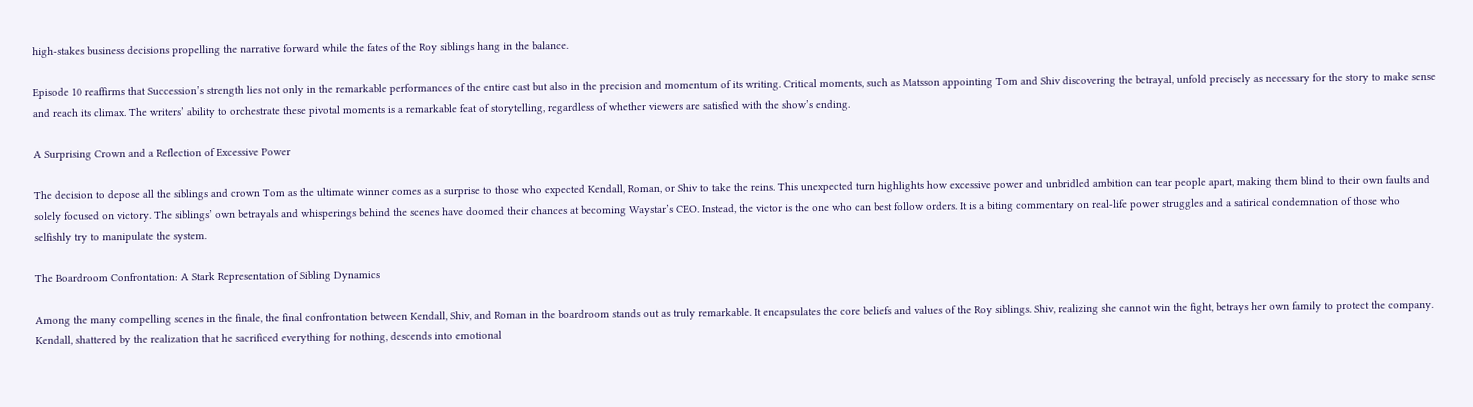high-stakes business decisions propelling the narrative forward while the fates of the Roy siblings hang in the balance.

Episode 10 reaffirms that Succession’s strength lies not only in the remarkable performances of the entire cast but also in the precision and momentum of its writing. Critical moments, such as Matsson appointing Tom and Shiv discovering the betrayal, unfold precisely as necessary for the story to make sense and reach its climax. The writers’ ability to orchestrate these pivotal moments is a remarkable feat of storytelling, regardless of whether viewers are satisfied with the show’s ending.

A Surprising Crown and a Reflection of Excessive Power

The decision to depose all the siblings and crown Tom as the ultimate winner comes as a surprise to those who expected Kendall, Roman, or Shiv to take the reins. This unexpected turn highlights how excessive power and unbridled ambition can tear people apart, making them blind to their own faults and solely focused on victory. The siblings’ own betrayals and whisperings behind the scenes have doomed their chances at becoming Waystar’s CEO. Instead, the victor is the one who can best follow orders. It is a biting commentary on real-life power struggles and a satirical condemnation of those who selfishly try to manipulate the system.

The Boardroom Confrontation: A Stark Representation of Sibling Dynamics

Among the many compelling scenes in the finale, the final confrontation between Kendall, Shiv, and Roman in the boardroom stands out as truly remarkable. It encapsulates the core beliefs and values of the Roy siblings. Shiv, realizing she cannot win the fight, betrays her own family to protect the company. Kendall, shattered by the realization that he sacrificed everything for nothing, descends into emotional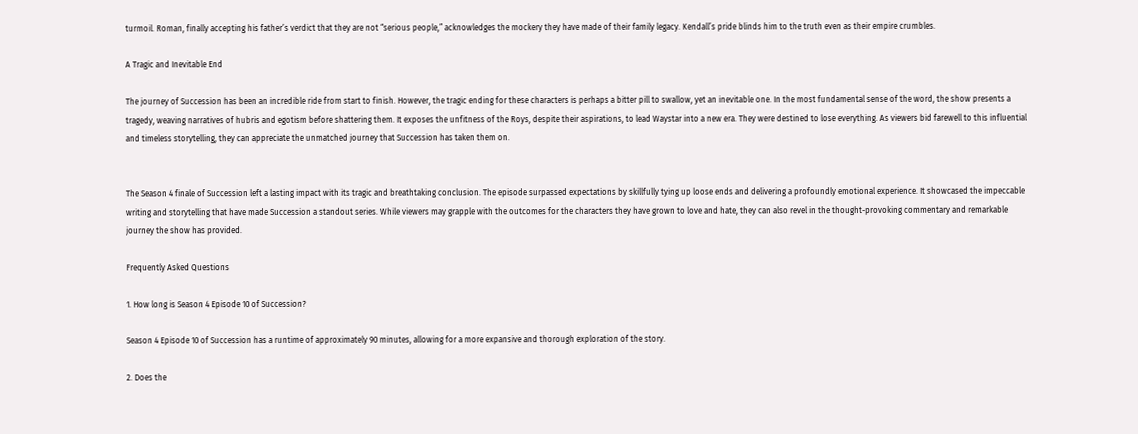turmoil. Roman, finally accepting his father’s verdict that they are not “serious people,” acknowledges the mockery they have made of their family legacy. Kendall’s pride blinds him to the truth even as their empire crumbles.

A Tragic and Inevitable End

The journey of Succession has been an incredible ride from start to finish. However, the tragic ending for these characters is perhaps a bitter pill to swallow, yet an inevitable one. In the most fundamental sense of the word, the show presents a tragedy, weaving narratives of hubris and egotism before shattering them. It exposes the unfitness of the Roys, despite their aspirations, to lead Waystar into a new era. They were destined to lose everything. As viewers bid farewell to this influential and timeless storytelling, they can appreciate the unmatched journey that Succession has taken them on.


The Season 4 finale of Succession left a lasting impact with its tragic and breathtaking conclusion. The episode surpassed expectations by skillfully tying up loose ends and delivering a profoundly emotional experience. It showcased the impeccable writing and storytelling that have made Succession a standout series. While viewers may grapple with the outcomes for the characters they have grown to love and hate, they can also revel in the thought-provoking commentary and remarkable journey the show has provided.

Frequently Asked Questions

1. How long is Season 4 Episode 10 of Succession?

Season 4 Episode 10 of Succession has a runtime of approximately 90 minutes, allowing for a more expansive and thorough exploration of the story.

2. Does the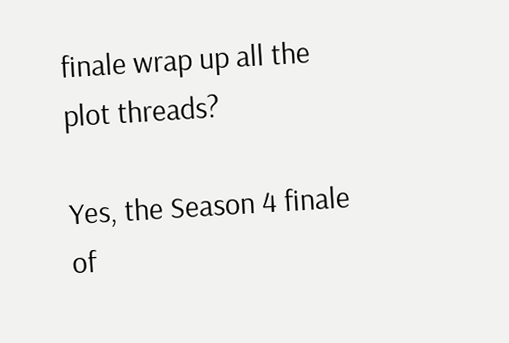finale wrap up all the plot threads?

Yes, the Season 4 finale of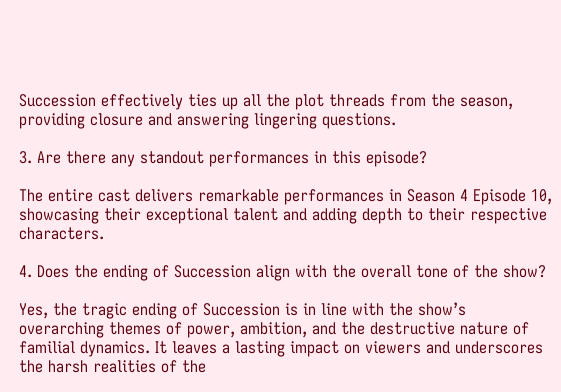Succession effectively ties up all the plot threads from the season, providing closure and answering lingering questions.

3. Are there any standout performances in this episode?

The entire cast delivers remarkable performances in Season 4 Episode 10, showcasing their exceptional talent and adding depth to their respective characters.

4. Does the ending of Succession align with the overall tone of the show?

Yes, the tragic ending of Succession is in line with the show’s overarching themes of power, ambition, and the destructive nature of familial dynamics. It leaves a lasting impact on viewers and underscores the harsh realities of the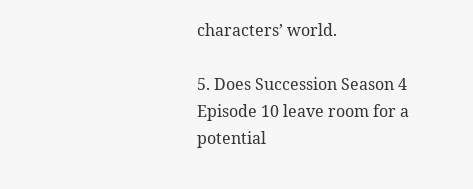characters’ world.

5. Does Succession Season 4 Episode 10 leave room for a potential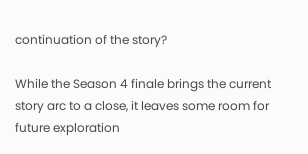continuation of the story?

While the Season 4 finale brings the current story arc to a close, it leaves some room for future exploration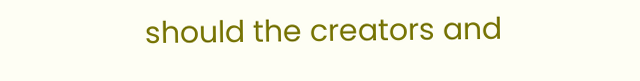should the creators and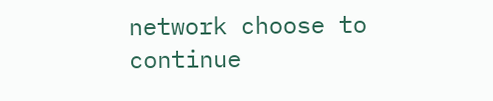network choose to continue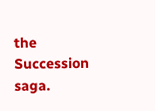the Succession saga.